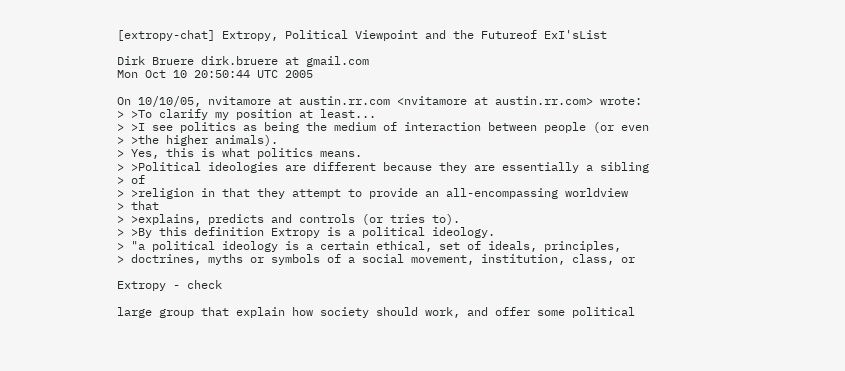[extropy-chat] Extropy, Political Viewpoint and the Futureof ExI'sList

Dirk Bruere dirk.bruere at gmail.com
Mon Oct 10 20:50:44 UTC 2005

On 10/10/05, nvitamore at austin.rr.com <nvitamore at austin.rr.com> wrote:
> >To clarify my position at least...
> >I see politics as being the medium of interaction between people (or even
> >the higher animals).
> Yes, this is what politics means.
> >Political ideologies are different because they are essentially a sibling
> of
> >religion in that they attempt to provide an all-encompassing worldview
> that
> >explains, predicts and controls (or tries to).
> >By this definition Extropy is a political ideology.
> "a political ideology is a certain ethical, set of ideals, principles,
> doctrines, myths or symbols of a social movement, institution, class, or

Extropy - check

large group that explain how society should work, and offer some political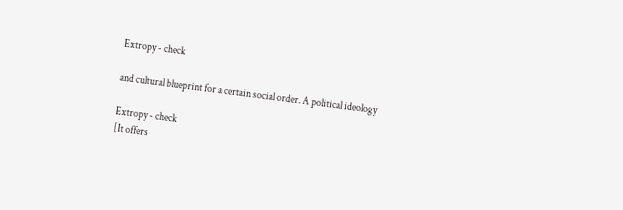Extropy - check

and cultural blueprint for a certain social order. A political ideology

Extropy - check
[It offers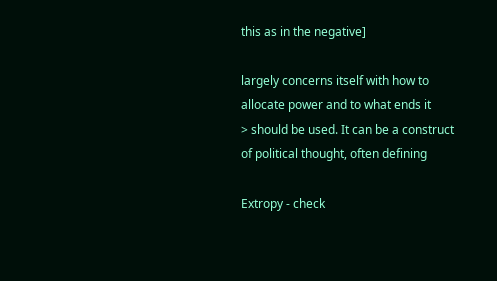this as in the negative]

largely concerns itself with how to allocate power and to what ends it
> should be used. It can be a construct of political thought, often defining

Extropy - check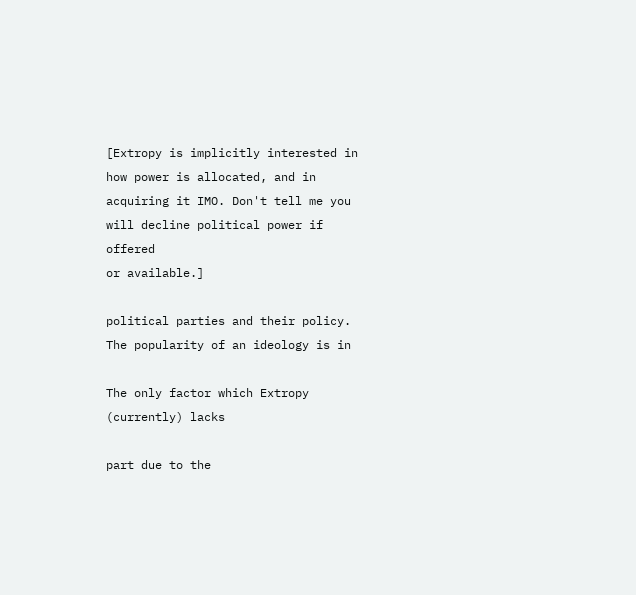[Extropy is implicitly interested in how power is allocated, and in
acquiring it IMO. Don't tell me you will decline political power if offered
or available.]

political parties and their policy. The popularity of an ideology is in

The only factor which Extropy (currently) lacks

part due to the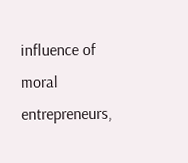influence of moral entrepreneurs,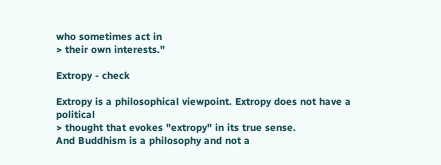who sometimes act in
> their own interests."

Extropy - check

Extropy is a philosophical viewpoint. Extropy does not have a political
> thought that evokes "extropy" in its true sense.
And Buddhism is a philosophy and not a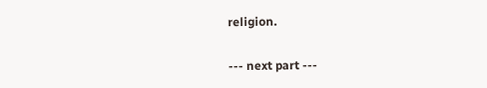religion.

--- next part ---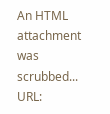An HTML attachment was scrubbed...
URL: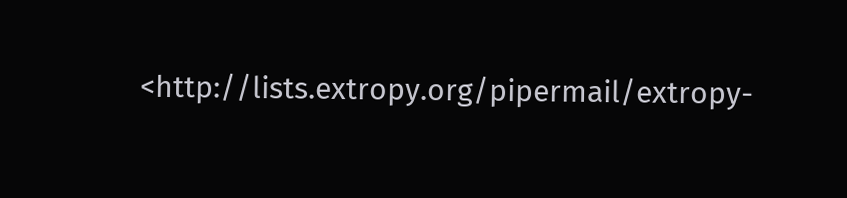<http://lists.extropy.org/pipermail/extropy-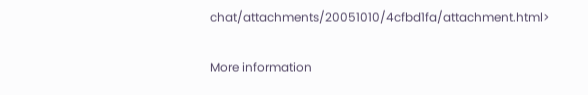chat/attachments/20051010/4cfbd1fa/attachment.html>

More information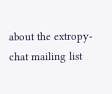about the extropy-chat mailing list